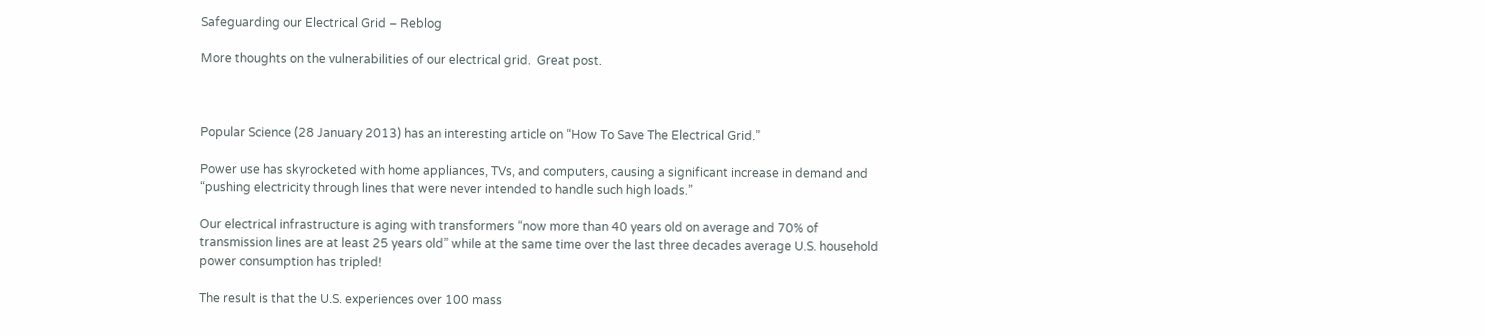Safeguarding our Electrical Grid – Reblog

More thoughts on the vulnerabilities of our electrical grid.  Great post.



Popular Science (28 January 2013) has an interesting article on “How To Save The Electrical Grid.”

Power use has skyrocketed with home appliances, TVs, and computers, causing a significant increase in demand and “pushing electricity through lines that were never intended to handle such high loads.”

Our electrical infrastructure is aging with transformers “now more than 40 years old on average and 70% of transmission lines are at least 25 years old” while at the same time over the last three decades average U.S. household power consumption has tripled!

The result is that the U.S. experiences over 100 mass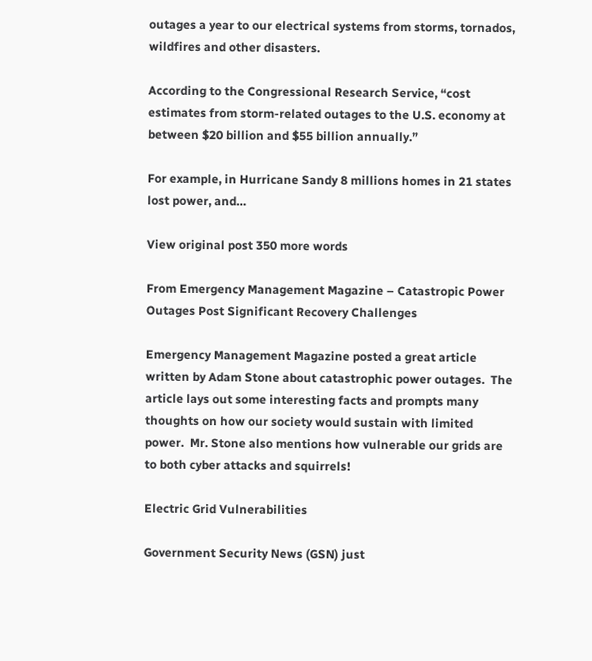outages a year to our electrical systems from storms, tornados, wildfires and other disasters.

According to the Congressional Research Service, “cost estimates from storm-related outages to the U.S. economy at between $20 billion and $55 billion annually.”

For example, in Hurricane Sandy 8 millions homes in 21 states lost power, and…

View original post 350 more words

From Emergency Management Magazine – Catastropic Power Outages Post Significant Recovery Challenges

Emergency Management Magazine posted a great article written by Adam Stone about catastrophic power outages.  The article lays out some interesting facts and prompts many thoughts on how our society would sustain with limited power.  Mr. Stone also mentions how vulnerable our grids are to both cyber attacks and squirrels!

Electric Grid Vulnerabilities

Government Security News (GSN) just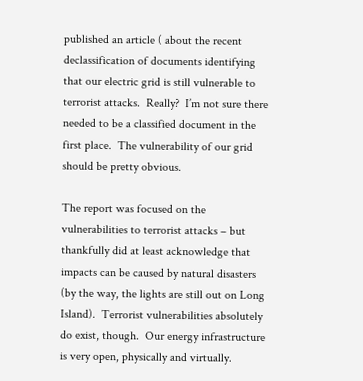published an article ( about the recent declassification of documents identifying that our electric grid is still vulnerable to terrorist attacks.  Really?  I’m not sure there needed to be a classified document in the first place.  The vulnerability of our grid should be pretty obvious.

The report was focused on the vulnerabilities to terrorist attacks – but thankfully did at least acknowledge that impacts can be caused by natural disasters (by the way, the lights are still out on Long Island).  Terrorist vulnerabilities absolutely do exist, though.  Our energy infrastructure is very open, physically and virtually.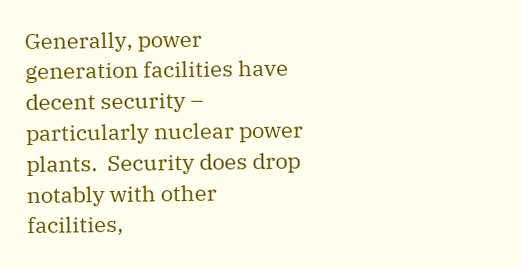Generally, power generation facilities have decent security – particularly nuclear power plants.  Security does drop notably with other facilities,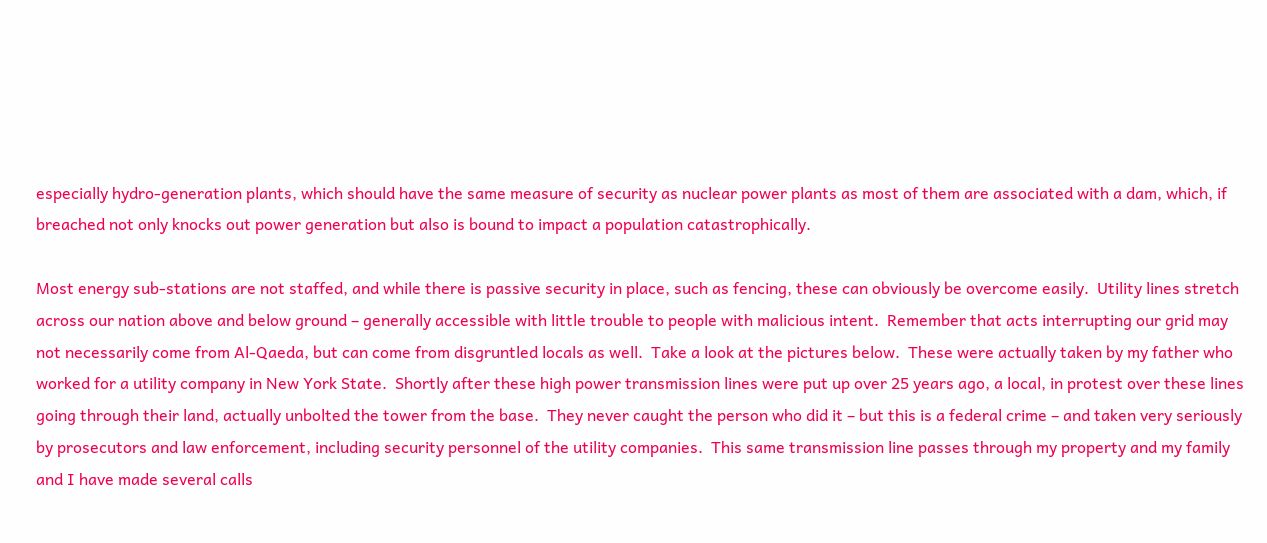especially hydro-generation plants, which should have the same measure of security as nuclear power plants as most of them are associated with a dam, which, if breached not only knocks out power generation but also is bound to impact a population catastrophically.

Most energy sub-stations are not staffed, and while there is passive security in place, such as fencing, these can obviously be overcome easily.  Utility lines stretch across our nation above and below ground – generally accessible with little trouble to people with malicious intent.  Remember that acts interrupting our grid may not necessarily come from Al-Qaeda, but can come from disgruntled locals as well.  Take a look at the pictures below.  These were actually taken by my father who worked for a utility company in New York State.  Shortly after these high power transmission lines were put up over 25 years ago, a local, in protest over these lines going through their land, actually unbolted the tower from the base.  They never caught the person who did it – but this is a federal crime – and taken very seriously by prosecutors and law enforcement, including security personnel of the utility companies.  This same transmission line passes through my property and my family and I have made several calls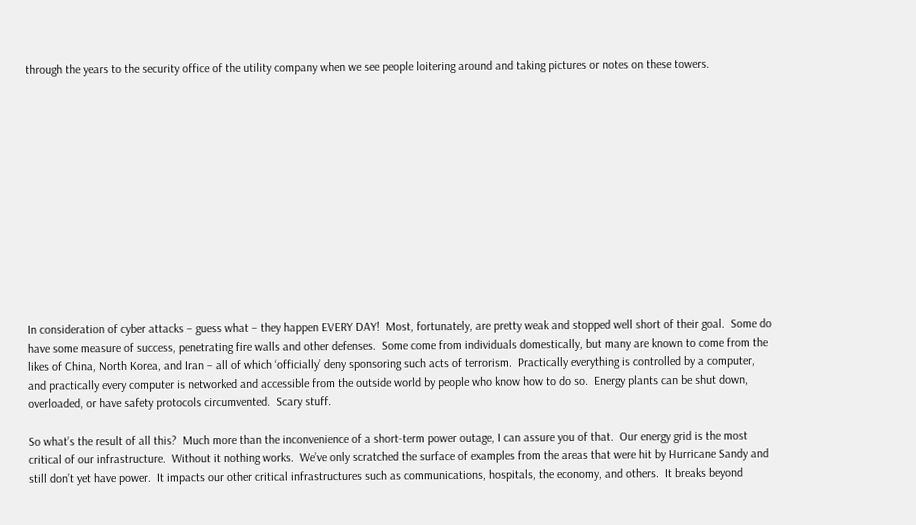through the years to the security office of the utility company when we see people loitering around and taking pictures or notes on these towers.













In consideration of cyber attacks – guess what – they happen EVERY DAY!  Most, fortunately, are pretty weak and stopped well short of their goal.  Some do have some measure of success, penetrating fire walls and other defenses.  Some come from individuals domestically, but many are known to come from the likes of China, North Korea, and Iran – all of which ‘officially’ deny sponsoring such acts of terrorism.  Practically everything is controlled by a computer, and practically every computer is networked and accessible from the outside world by people who know how to do so.  Energy plants can be shut down, overloaded, or have safety protocols circumvented.  Scary stuff.

So what’s the result of all this?  Much more than the inconvenience of a short-term power outage, I can assure you of that.  Our energy grid is the most critical of our infrastructure.  Without it nothing works.  We’ve only scratched the surface of examples from the areas that were hit by Hurricane Sandy and still don’t yet have power.  It impacts our other critical infrastructures such as communications, hospitals, the economy, and others.  It breaks beyond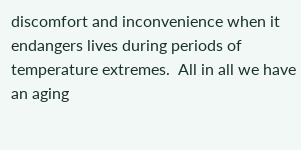discomfort and inconvenience when it endangers lives during periods of temperature extremes.  All in all we have an aging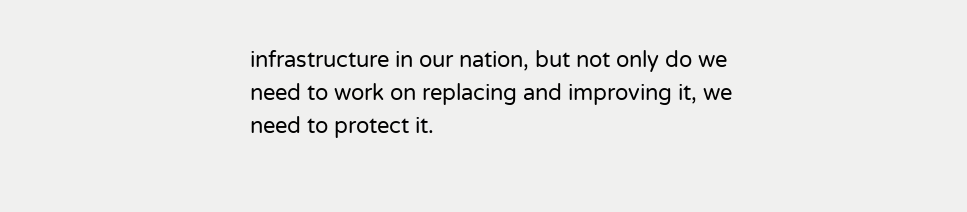infrastructure in our nation, but not only do we need to work on replacing and improving it, we need to protect it.